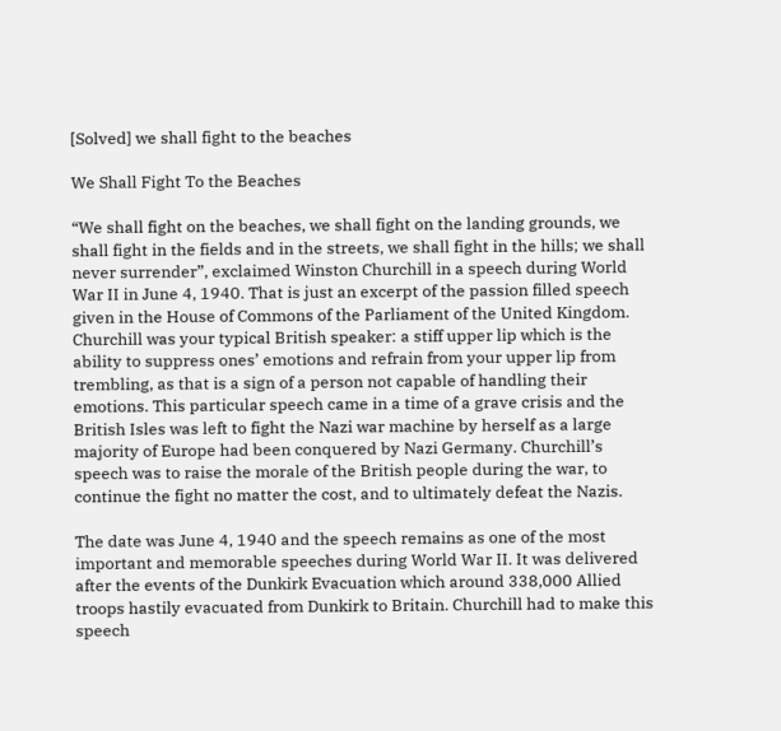[Solved] we shall fight to the beaches

We Shall Fight To the Beaches

“We shall fight on the beaches, we shall fight on the landing grounds, we shall fight in the fields and in the streets, we shall fight in the hills; we shall never surrender”, exclaimed Winston Churchill in a speech during World War II in June 4, 1940. That is just an excerpt of the passion filled speech given in the House of Commons of the Parliament of the United Kingdom. Churchill was your typical British speaker: a stiff upper lip which is the ability to suppress ones’ emotions and refrain from your upper lip from trembling, as that is a sign of a person not capable of handling their emotions. This particular speech came in a time of a grave crisis and the British Isles was left to fight the Nazi war machine by herself as a large majority of Europe had been conquered by Nazi Germany. Churchill’s speech was to raise the morale of the British people during the war, to continue the fight no matter the cost, and to ultimately defeat the Nazis.

The date was June 4, 1940 and the speech remains as one of the most important and memorable speeches during World War II. It was delivered after the events of the Dunkirk Evacuation which around 338,000 Allied troops hastily evacuated from Dunkirk to Britain. Churchill had to make this speech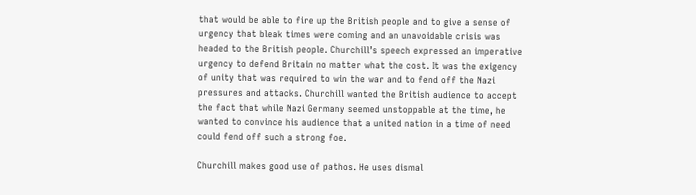that would be able to fire up the British people and to give a sense of urgency that bleak times were coming and an unavoidable crisis was headed to the British people. Churchill’s speech expressed an imperative urgency to defend Britain no matter what the cost. It was the exigency of unity that was required to win the war and to fend off the Nazi pressures and attacks. Churchill wanted the British audience to accept the fact that while Nazi Germany seemed unstoppable at the time, he wanted to convince his audience that a united nation in a time of need could fend off such a strong foe.

Churchill makes good use of pathos. He uses dismal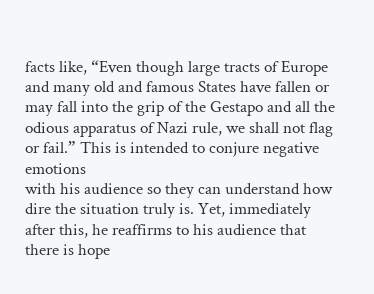facts like, “Even though large tracts of Europe and many old and famous States have fallen or may fall into the grip of the Gestapo and all the odious apparatus of Nazi rule, we shall not flag or fail.” This is intended to conjure negative emotions
with his audience so they can understand how dire the situation truly is. Yet, immediately after this, he reaffirms to his audience that there is hope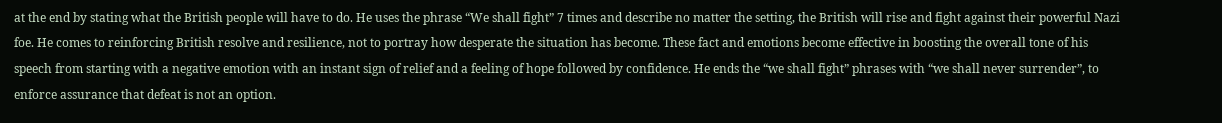at the end by stating what the British people will have to do. He uses the phrase “We shall fight” 7 times and describe no matter the setting, the British will rise and fight against their powerful Nazi foe. He comes to reinforcing British resolve and resilience, not to portray how desperate the situation has become. These fact and emotions become effective in boosting the overall tone of his speech from starting with a negative emotion with an instant sign of relief and a feeling of hope followed by confidence. He ends the “we shall fight” phrases with “we shall never surrender”, to enforce assurance that defeat is not an option.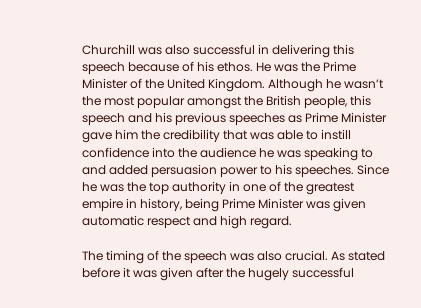Churchill was also successful in delivering this speech because of his ethos. He was the Prime Minister of the United Kingdom. Although he wasn’t the most popular amongst the British people, this speech and his previous speeches as Prime Minister gave him the credibility that was able to instill confidence into the audience he was speaking to and added persuasion power to his speeches. Since he was the top authority in one of the greatest empire in history, being Prime Minister was given automatic respect and high regard.

The timing of the speech was also crucial. As stated before it was given after the hugely successful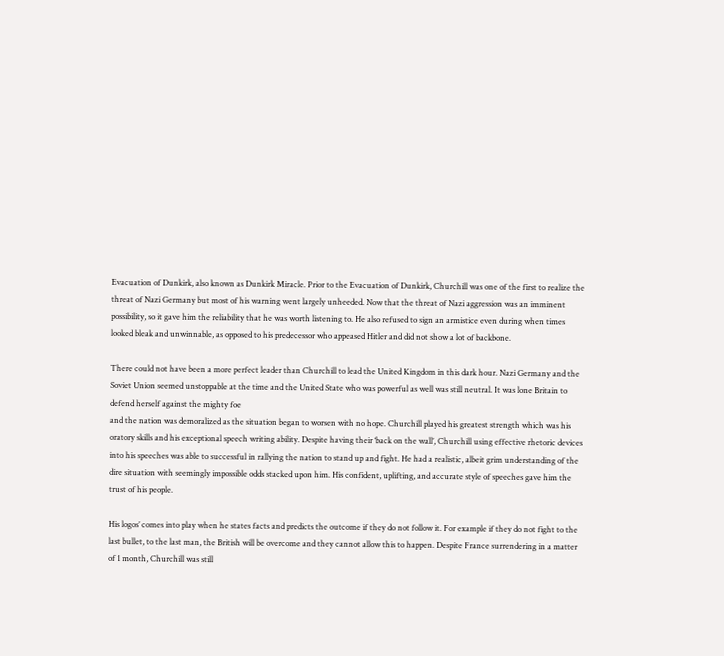Evacuation of Dunkirk, also known as Dunkirk Miracle. Prior to the Evacuation of Dunkirk, Churchill was one of the first to realize the threat of Nazi Germany but most of his warning went largely unheeded. Now that the threat of Nazi aggression was an imminent possibility, so it gave him the reliability that he was worth listening to. He also refused to sign an armistice even during when times looked bleak and unwinnable, as opposed to his predecessor who appeased Hitler and did not show a lot of backbone.

There could not have been a more perfect leader than Churchill to lead the United Kingdom in this dark hour. Nazi Germany and the Soviet Union seemed unstoppable at the time and the United State who was powerful as well was still neutral. It was lone Britain to defend herself against the mighty foe
and the nation was demoralized as the situation began to worsen with no hope. Churchill played his greatest strength which was his oratory skills and his exceptional speech writing ability. Despite having their ‘back on the wall’, Churchill using effective rhetoric devices into his speeches was able to successful in rallying the nation to stand up and fight. He had a realistic, albeit grim understanding of the dire situation with seemingly impossible odds stacked upon him. His confident, uplifting, and accurate style of speeches gave him the trust of his people.

His logos’ comes into play when he states facts and predicts the outcome if they do not follow it. For example if they do not fight to the last bullet, to the last man, the British will be overcome and they cannot allow this to happen. Despite France surrendering in a matter of 1 month, Churchill was still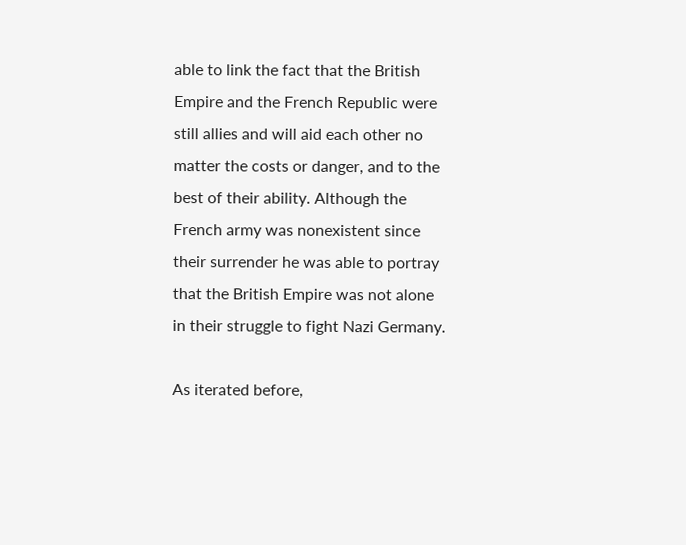able to link the fact that the British Empire and the French Republic were still allies and will aid each other no matter the costs or danger, and to the best of their ability. Although the French army was nonexistent since their surrender he was able to portray that the British Empire was not alone in their struggle to fight Nazi Germany.

As iterated before,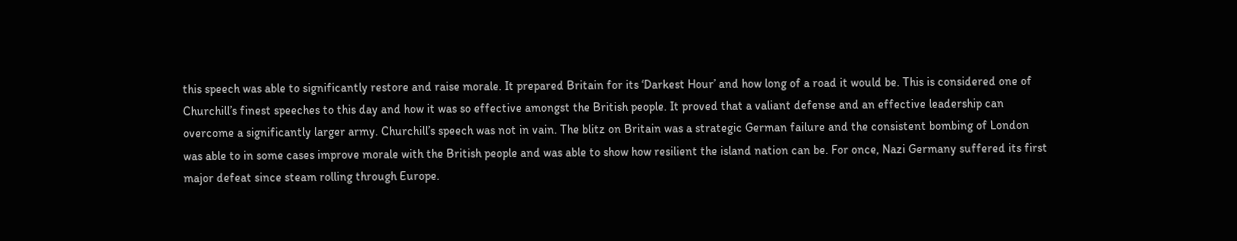this speech was able to significantly restore and raise morale. It prepared Britain for its ‘Darkest Hour’ and how long of a road it would be. This is considered one of Churchill’s finest speeches to this day and how it was so effective amongst the British people. It proved that a valiant defense and an effective leadership can overcome a significantly larger army. Churchill’s speech was not in vain. The blitz on Britain was a strategic German failure and the consistent bombing of London was able to in some cases improve morale with the British people and was able to show how resilient the island nation can be. For once, Nazi Germany suffered its first major defeat since steam rolling through Europe.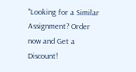"Looking for a Similar Assignment? Order now and Get a Discount!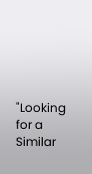"Looking for a Similar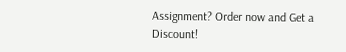Assignment? Order now and Get a Discount!